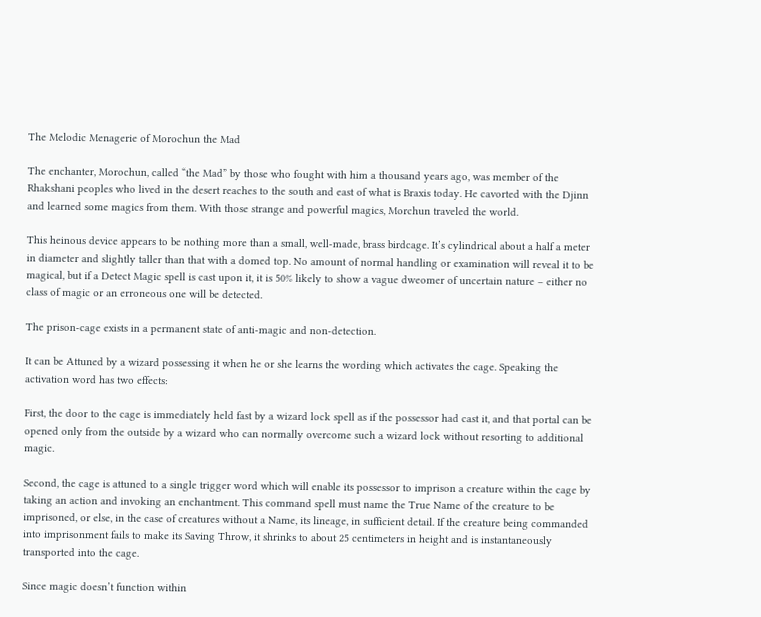The Melodic Menagerie of Morochun the Mad

The enchanter, Morochun, called “the Mad” by those who fought with him a thousand years ago, was member of the Rhakshani peoples who lived in the desert reaches to the south and east of what is Braxis today. He cavorted with the Djinn and learned some magics from them. With those strange and powerful magics, Morchun traveled the world.

This heinous device appears to be nothing more than a small, well-made, brass birdcage. It’s cylindrical about a half a meter in diameter and slightly taller than that with a domed top. No amount of normal handling or examination will reveal it to be magical, but if a Detect Magic spell is cast upon it, it is 50% likely to show a vague dweomer of uncertain nature – either no class of magic or an erroneous one will be detected.

The prison-cage exists in a permanent state of anti-magic and non-detection.

It can be Attuned by a wizard possessing it when he or she learns the wording which activates the cage. Speaking the activation word has two effects:

First, the door to the cage is immediately held fast by a wizard lock spell as if the possessor had cast it, and that portal can be opened only from the outside by a wizard who can normally overcome such a wizard lock without resorting to additional magic.

Second, the cage is attuned to a single trigger word which will enable its possessor to imprison a creature within the cage by taking an action and invoking an enchantment. This command spell must name the True Name of the creature to be imprisoned, or else, in the case of creatures without a Name, its lineage, in sufficient detail. If the creature being commanded into imprisonment fails to make its Saving Throw, it shrinks to about 25 centimeters in height and is instantaneously transported into the cage.

Since magic doesn’t function within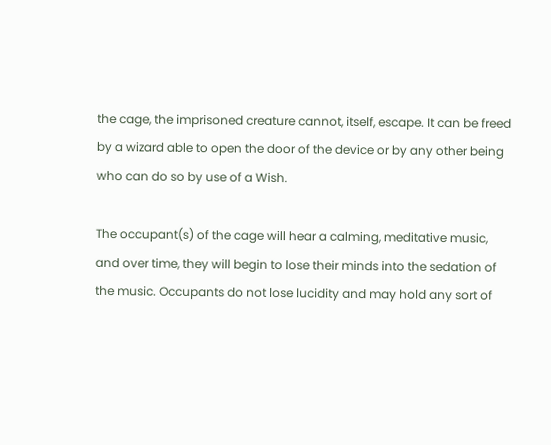the cage, the imprisoned creature cannot, itself, escape. It can be freed by a wizard able to open the door of the device or by any other being who can do so by use of a Wish.

The occupant(s) of the cage will hear a calming, meditative music, and over time, they will begin to lose their minds into the sedation of the music. Occupants do not lose lucidity and may hold any sort of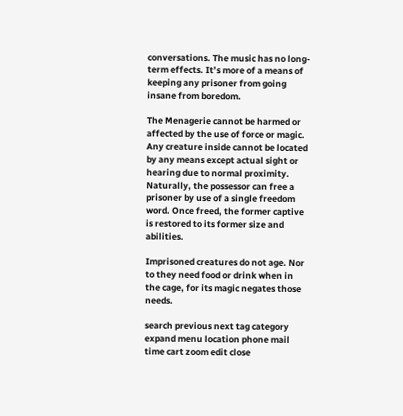conversations. The music has no long-term effects. It’s more of a means of keeping any prisoner from going insane from boredom.

The Menagerie cannot be harmed or affected by the use of force or magic. Any creature inside cannot be located by any means except actual sight or hearing due to normal proximity. Naturally, the possessor can free a prisoner by use of a single freedom word. Once freed, the former captive is restored to its former size and abilities.

Imprisoned creatures do not age. Nor to they need food or drink when in the cage, for its magic negates those needs.

search previous next tag category expand menu location phone mail time cart zoom edit close